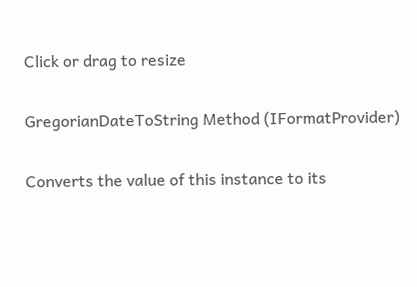Click or drag to resize

GregorianDateToString Method (IFormatProvider)

Converts the value of this instance to its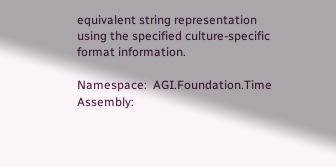equivalent string representation using the specified culture-specific format information.

Namespace:  AGI.Foundation.Time
Assembly: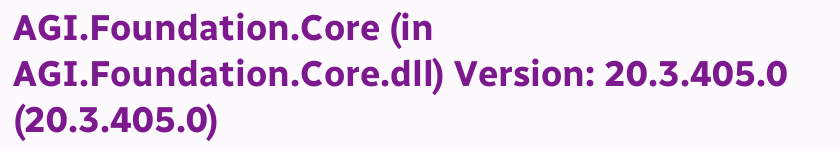AGI.Foundation.Core (in AGI.Foundation.Core.dll) Version: 20.3.405.0 (20.3.405.0)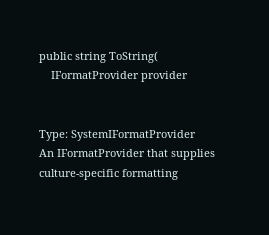public string ToString(
    IFormatProvider provider


Type: SystemIFormatProvider
An IFormatProvider that supplies culture-specific formatting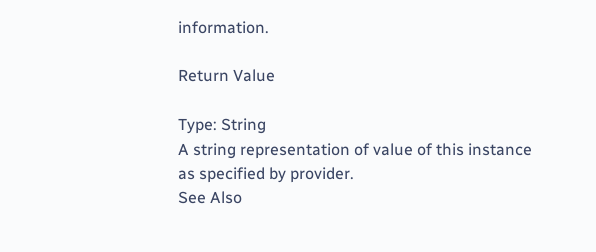information.

Return Value

Type: String
A string representation of value of this instance as specified by provider.
See Also